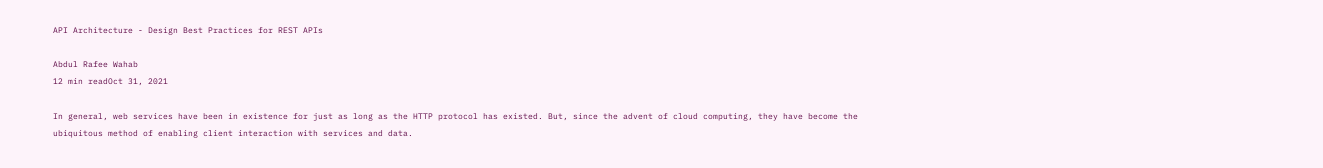API Architecture - Design Best Practices for REST APIs

Abdul Rafee Wahab
12 min readOct 31, 2021

In general, web services have been in existence for just as long as the HTTP protocol has existed. But, since the advent of cloud computing, they have become the ubiquitous method of enabling client interaction with services and data.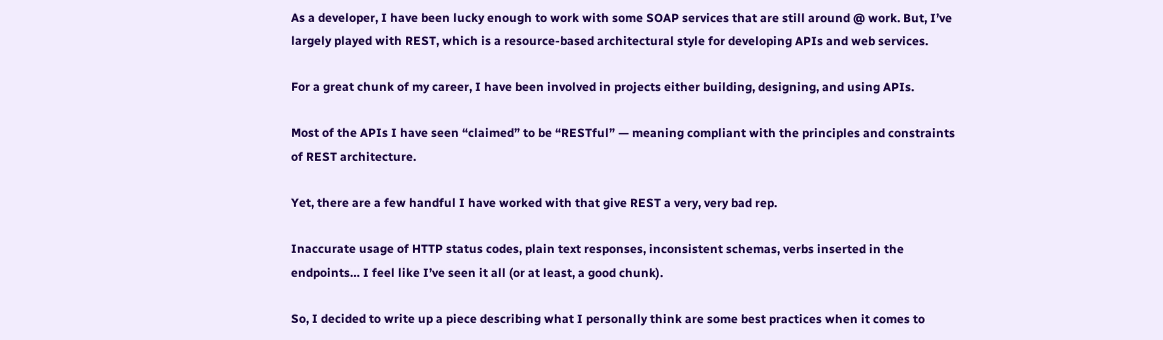As a developer, I have been lucky enough to work with some SOAP services that are still around @ work. But, I’ve largely played with REST, which is a resource-based architectural style for developing APIs and web services.

For a great chunk of my career, I have been involved in projects either building, designing, and using APIs.

Most of the APIs I have seen “claimed” to be “RESTful” — meaning compliant with the principles and constraints of REST architecture.

Yet, there are a few handful I have worked with that give REST a very, very bad rep.

Inaccurate usage of HTTP status codes, plain text responses, inconsistent schemas, verbs inserted in the endpoints… I feel like I’ve seen it all (or at least, a good chunk).

So, I decided to write up a piece describing what I personally think are some best practices when it comes to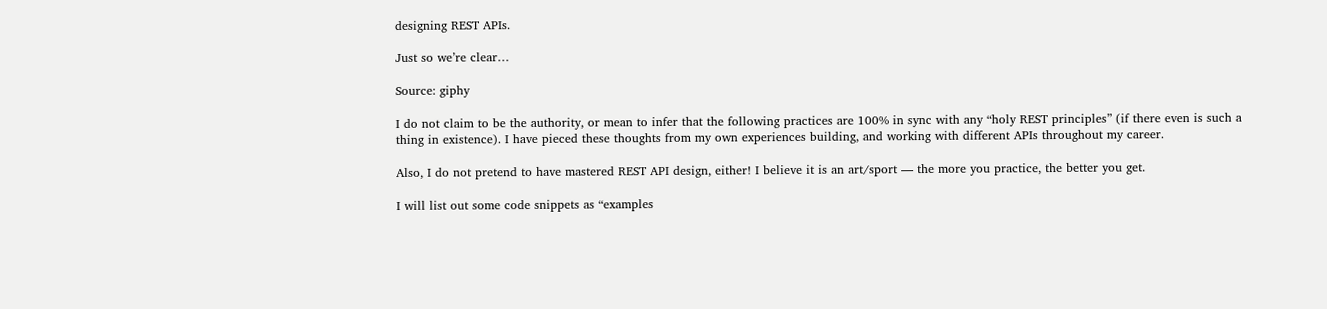designing REST APIs.

Just so we’re clear…

Source: giphy

I do not claim to be the authority, or mean to infer that the following practices are 100% in sync with any “holy REST principles” (if there even is such a thing in existence). I have pieced these thoughts from my own experiences building, and working with different APIs throughout my career.

Also, I do not pretend to have mastered REST API design, either! I believe it is an art/sport — the more you practice, the better you get.

I will list out some code snippets as “examples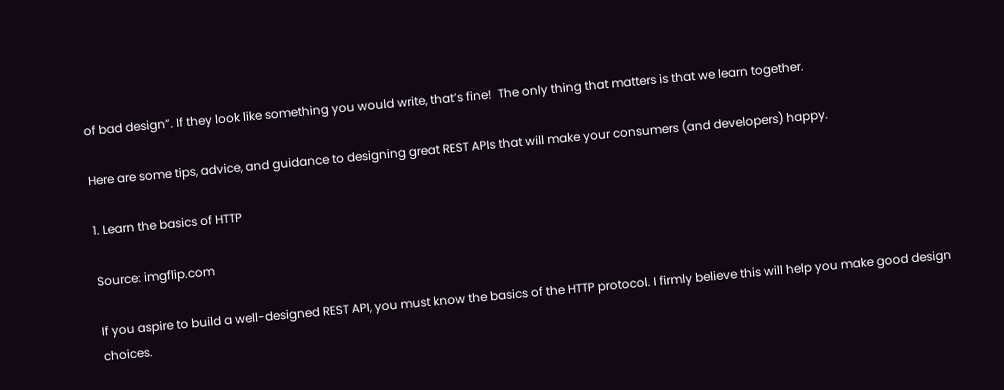of bad design”. If they look like something you would write, that’s fine!  The only thing that matters is that we learn together.

Here are some tips, advice, and guidance to designing great REST APIs that will make your consumers (and developers) happy.

1. Learn the basics of HTTP

Source: imgflip.com

If you aspire to build a well-designed REST API, you must know the basics of the HTTP protocol. I firmly believe this will help you make good design choices.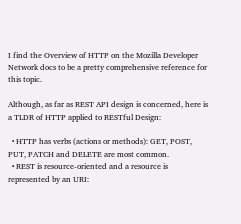I find the Overview of HTTP on the Mozilla Developer Network docs to be a pretty comprehensive reference for this topic.

Although, as far as REST API design is concerned, here is a TLDR of HTTP applied to RESTful Design:

  • HTTP has verbs (actions or methods): GET, POST, PUT, PATCH and DELETE are most common.
  • REST is resource-oriented and a resource is represented by an URI: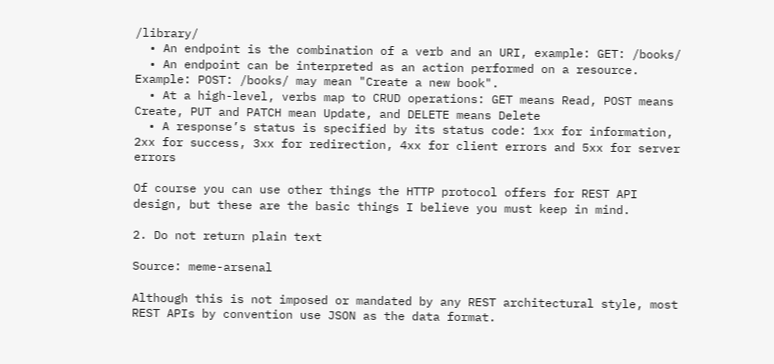/library/
  • An endpoint is the combination of a verb and an URI, example: GET: /books/
  • An endpoint can be interpreted as an action performed on a resource. Example: POST: /books/ may mean "Create a new book".
  • At a high-level, verbs map to CRUD operations: GET means Read, POST means Create, PUT and PATCH mean Update, and DELETE means Delete
  • A response’s status is specified by its status code: 1xx for information, 2xx for success, 3xx for redirection, 4xx for client errors and 5xx for server errors

Of course you can use other things the HTTP protocol offers for REST API design, but these are the basic things I believe you must keep in mind.

2. Do not return plain text

Source: meme-arsenal

Although this is not imposed or mandated by any REST architectural style, most REST APIs by convention use JSON as the data format.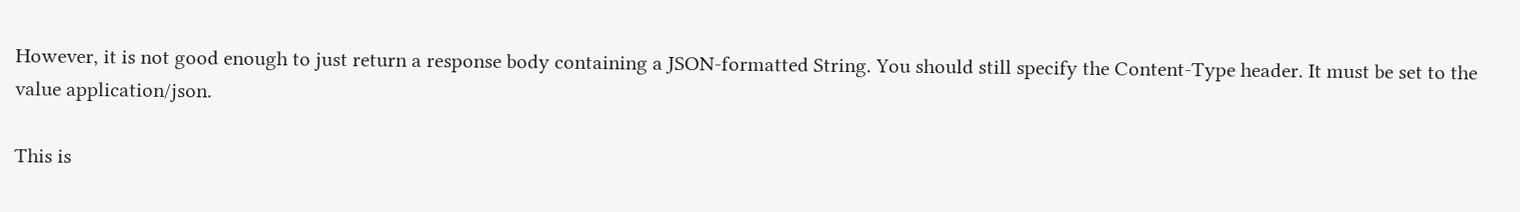However, it is not good enough to just return a response body containing a JSON-formatted String. You should still specify the Content-Type header. It must be set to the value application/json.

This is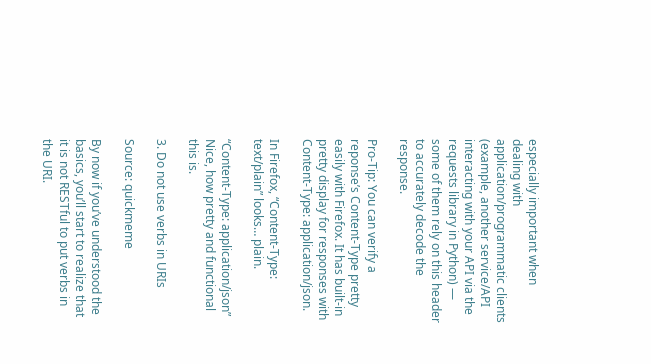especially important when dealing with application/programmatic clients (example, another service/API interacting with your API via the requests library in Python) — some of them rely on this header to accurately decode the response.

Pro-Tip: You can verify a reponse’s Content-Type pretty easily with Firefox. It has built-in pretty display for responses with Content-Type: application/json.

In Firefox, “Content-Type: text/plain” looks… plain.

“Content-Type: application/json” Nice, how pretty and functional this is.

3. Do not use verbs in URIs

Source: quickmeme

By now if you’ve understood the basics, you’ll start to realize that it is not RESTful to put verbs in the URI.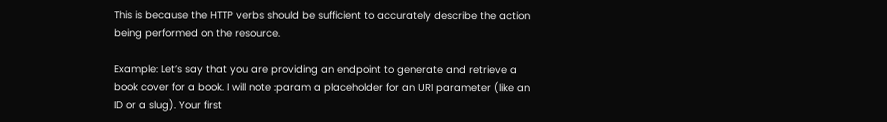This is because the HTTP verbs should be sufficient to accurately describe the action being performed on the resource.

Example: Let’s say that you are providing an endpoint to generate and retrieve a book cover for a book. I will note :param a placeholder for an URI parameter (like an ID or a slug). Your first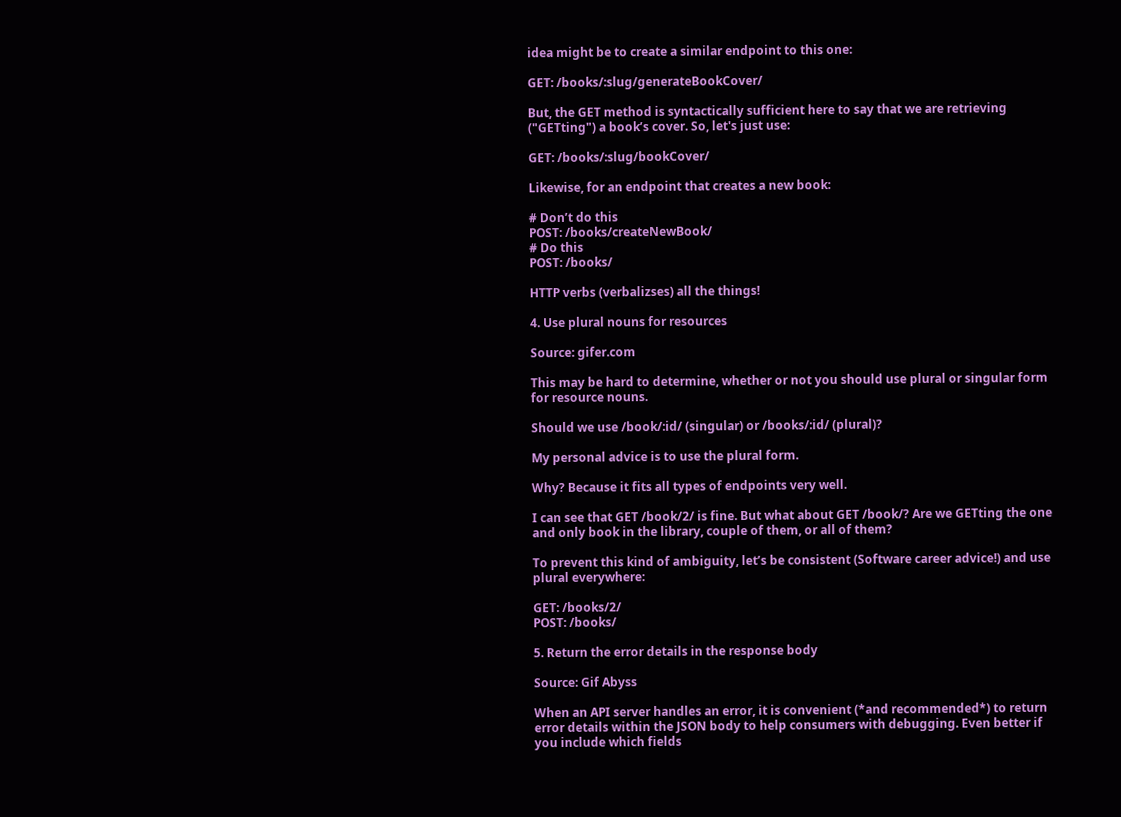idea might be to create a similar endpoint to this one:

GET: /books/:slug/generateBookCover/

But, the GET method is syntactically sufficient here to say that we are retrieving ("GETting") a book’s cover. So, let's just use:

GET: /books/:slug/bookCover/

Likewise, for an endpoint that creates a new book:

# Don’t do this
POST: /books/createNewBook/
# Do this
POST: /books/

HTTP verbs (verbalizses) all the things!

4. Use plural nouns for resources

Source: gifer.com

This may be hard to determine, whether or not you should use plural or singular form for resource nouns.

Should we use /book/:id/ (singular) or /books/:id/ (plural)?

My personal advice is to use the plural form.

Why? Because it fits all types of endpoints very well.

I can see that GET /book/2/ is fine. But what about GET /book/? Are we GETting the one and only book in the library, couple of them, or all of them?

To prevent this kind of ambiguity, let’s be consistent (Software career advice!) and use plural everywhere:

GET: /books/2/
POST: /books/

5. Return the error details in the response body

Source: Gif Abyss

When an API server handles an error, it is convenient (*and recommended*) to return error details within the JSON body to help consumers with debugging. Even better if you include which fields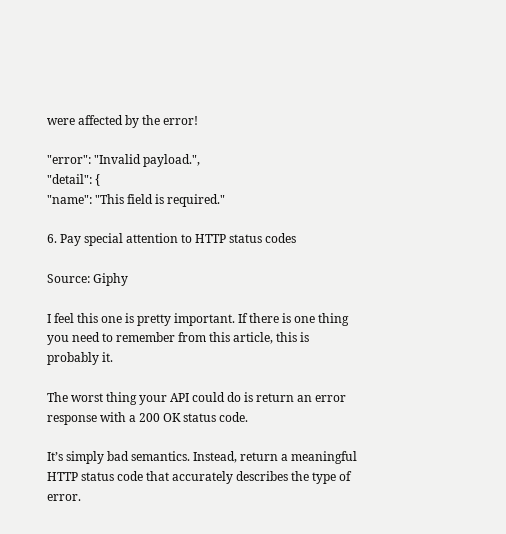were affected by the error!

"error": "Invalid payload.",
"detail": {
"name": "This field is required."

6. Pay special attention to HTTP status codes

Source: Giphy

I feel this one is pretty important. If there is one thing you need to remember from this article, this is probably it.

The worst thing your API could do is return an error response with a 200 OK status code.

It’s simply bad semantics. Instead, return a meaningful HTTP status code that accurately describes the type of error.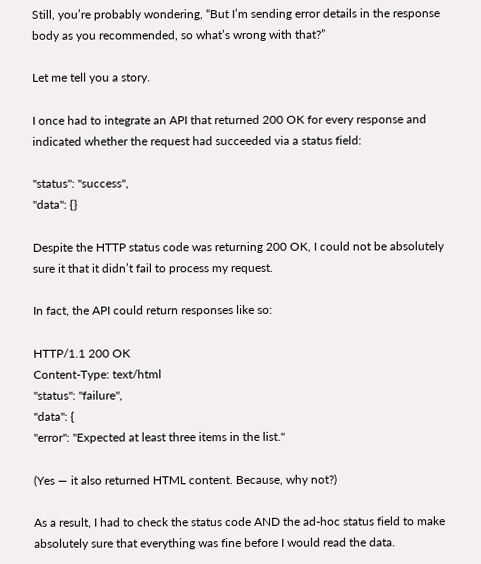Still, you’re probably wondering, “But I’m sending error details in the response body as you recommended, so what’s wrong with that?”

Let me tell you a story.

I once had to integrate an API that returned 200 OK for every response and indicated whether the request had succeeded via a status field:

"status": "success",
"data": {}

Despite the HTTP status code was returning 200 OK, I could not be absolutely sure it that it didn’t fail to process my request.

In fact, the API could return responses like so:

HTTP/1.1 200 OK
Content-Type: text/html
"status": "failure",
"data": {
"error": "Expected at least three items in the list."

(Yes — it also returned HTML content. Because, why not?)

As a result, I had to check the status code AND the ad-hoc status field to make absolutely sure that everything was fine before I would read the data.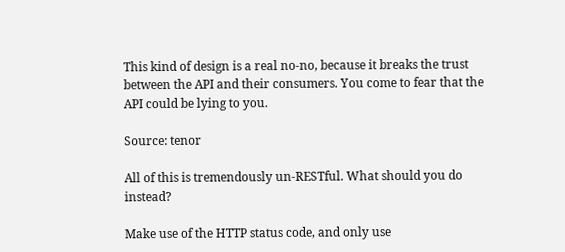This kind of design is a real no-no, because it breaks the trust between the API and their consumers. You come to fear that the API could be lying to you.

Source: tenor

All of this is tremendously un-RESTful. What should you do instead?

Make use of the HTTP status code, and only use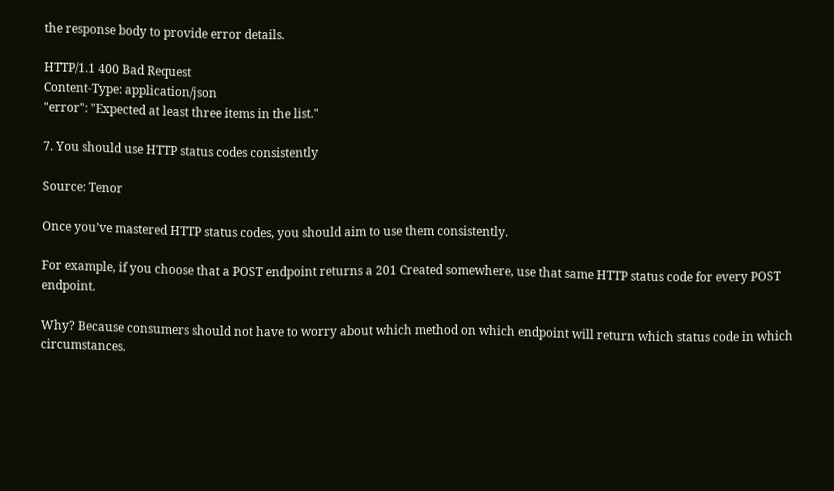the response body to provide error details.

HTTP/1.1 400 Bad Request
Content-Type: application/json
"error": "Expected at least three items in the list."

7. You should use HTTP status codes consistently

Source: Tenor

Once you’ve mastered HTTP status codes, you should aim to use them consistently.

For example, if you choose that a POST endpoint returns a 201 Created somewhere, use that same HTTP status code for every POST endpoint.

Why? Because consumers should not have to worry about which method on which endpoint will return which status code in which circumstances.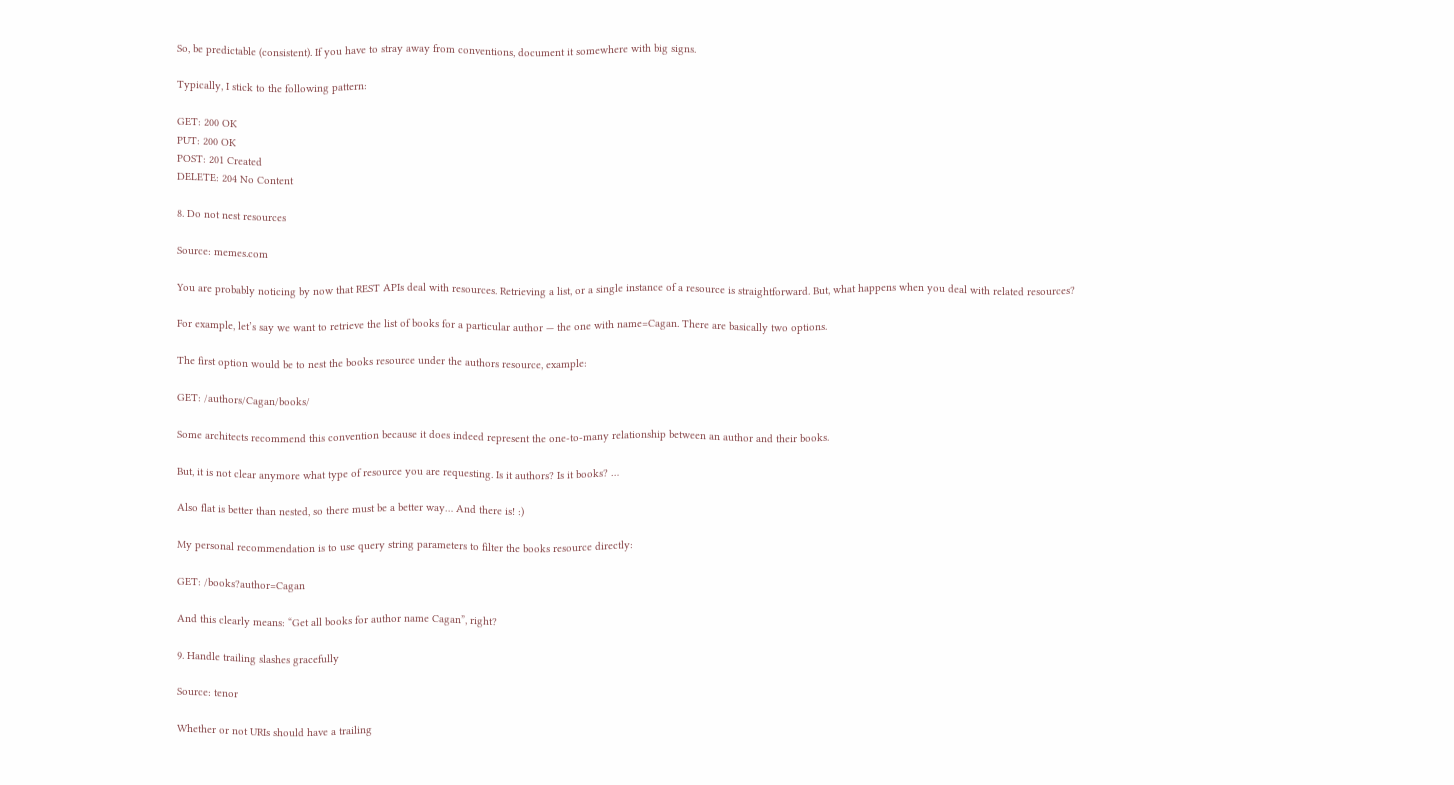So, be predictable (consistent). If you have to stray away from conventions, document it somewhere with big signs.

Typically, I stick to the following pattern:

GET: 200 OK
PUT: 200 OK
POST: 201 Created
DELETE: 204 No Content

8. Do not nest resources

Source: memes.com

You are probably noticing by now that REST APIs deal with resources. Retrieving a list, or a single instance of a resource is straightforward. But, what happens when you deal with related resources?

For example, let’s say we want to retrieve the list of books for a particular author — the one with name=Cagan. There are basically two options.

The first option would be to nest the books resource under the authors resource, example:

GET: /authors/Cagan/books/

Some architects recommend this convention because it does indeed represent the one-to-many relationship between an author and their books.

But, it is not clear anymore what type of resource you are requesting. Is it authors? Is it books? …

Also flat is better than nested, so there must be a better way… And there is! :)

My personal recommendation is to use query string parameters to filter the books resource directly:

GET: /books?author=Cagan

And this clearly means: “Get all books for author name Cagan”, right?

9. Handle trailing slashes gracefully

Source: tenor

Whether or not URIs should have a trailing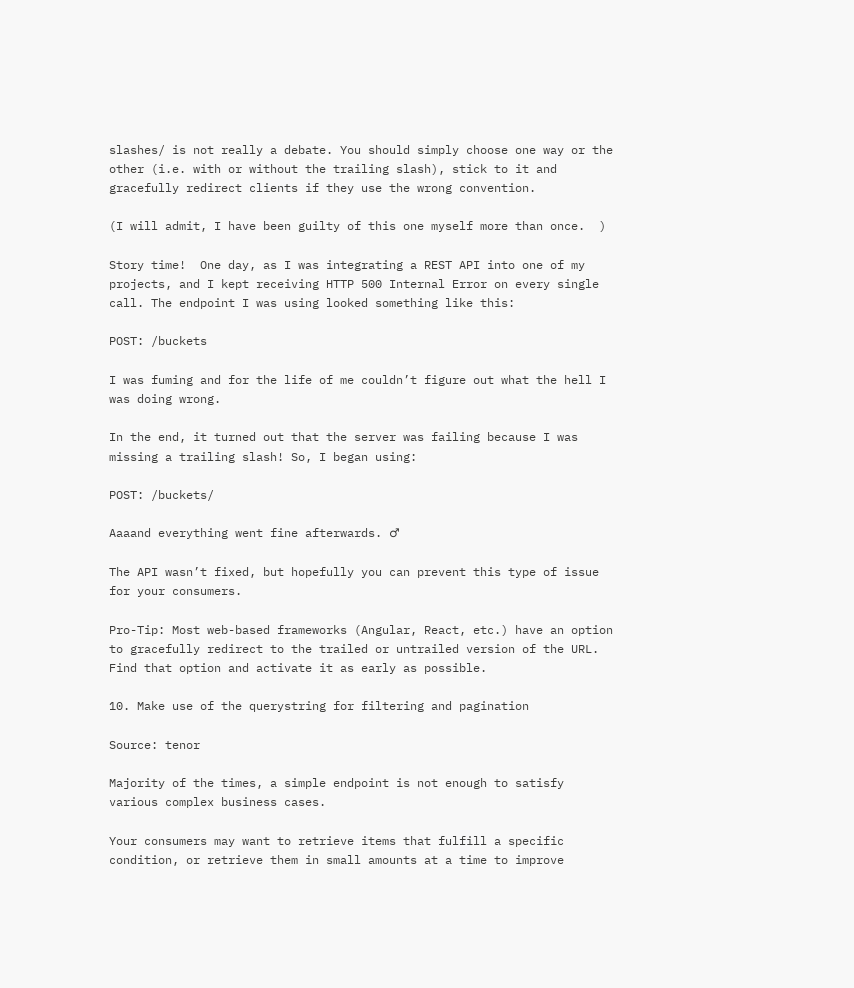slashes/ is not really a debate. You should simply choose one way or the other (i.e. with or without the trailing slash), stick to it and gracefully redirect clients if they use the wrong convention.

(I will admit, I have been guilty of this one myself more than once.  )

Story time!  One day, as I was integrating a REST API into one of my projects, and I kept receiving HTTP 500 Internal Error on every single call. The endpoint I was using looked something like this:

POST: /buckets

I was fuming and for the life of me couldn’t figure out what the hell I was doing wrong.

In the end, it turned out that the server was failing because I was missing a trailing slash! So, I began using:

POST: /buckets/

Aaaand everything went fine afterwards. ♂

The API wasn’t fixed, but hopefully you can prevent this type of issue for your consumers.

Pro-Tip: Most web-based frameworks (Angular, React, etc.) have an option to gracefully redirect to the trailed or untrailed version of the URL. Find that option and activate it as early as possible.

10. Make use of the querystring for filtering and pagination

Source: tenor

Majority of the times, a simple endpoint is not enough to satisfy various complex business cases.

Your consumers may want to retrieve items that fulfill a specific condition, or retrieve them in small amounts at a time to improve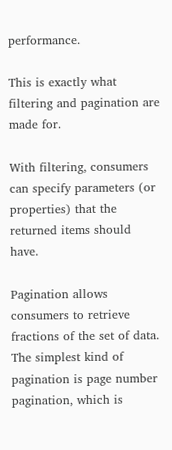performance.

This is exactly what filtering and pagination are made for.

With filtering, consumers can specify parameters (or properties) that the returned items should have.

Pagination allows consumers to retrieve fractions of the set of data. The simplest kind of pagination is page number pagination, which is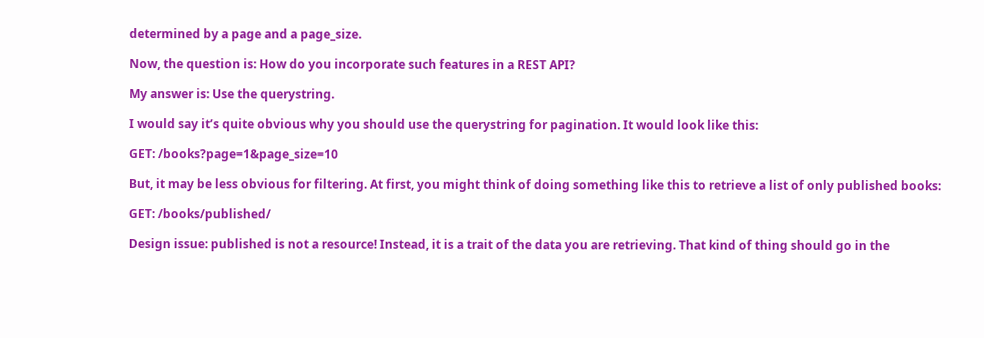determined by a page and a page_size.

Now, the question is: How do you incorporate such features in a REST API?

My answer is: Use the querystring.

I would say it’s quite obvious why you should use the querystring for pagination. It would look like this:

GET: /books?page=1&page_size=10

But, it may be less obvious for filtering. At first, you might think of doing something like this to retrieve a list of only published books:

GET: /books/published/

Design issue: published is not a resource! Instead, it is a trait of the data you are retrieving. That kind of thing should go in the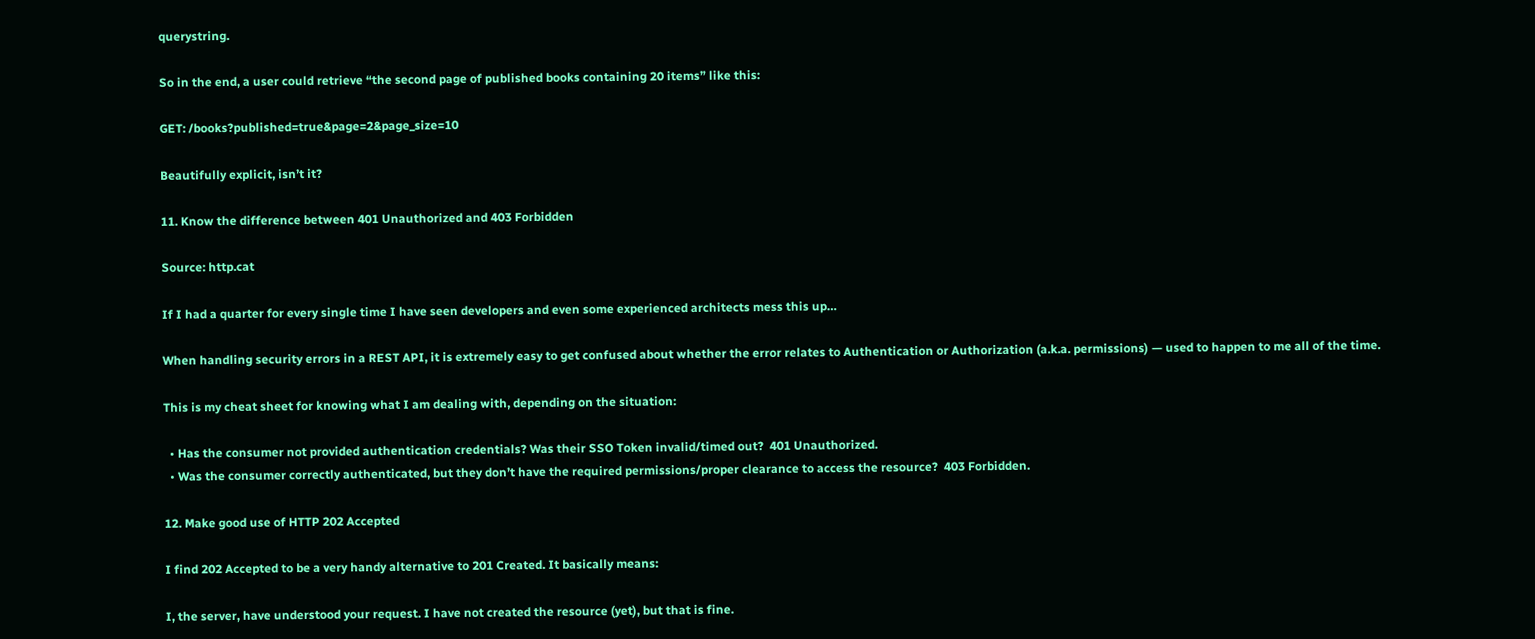querystring.

So in the end, a user could retrieve “the second page of published books containing 20 items” like this:

GET: /books?published=true&page=2&page_size=10

Beautifully explicit, isn’t it?

11. Know the difference between 401 Unauthorized and 403 Forbidden

Source: http.cat

If I had a quarter for every single time I have seen developers and even some experienced architects mess this up…

When handling security errors in a REST API, it is extremely easy to get confused about whether the error relates to Authentication or Authorization (a.k.a. permissions) — used to happen to me all of the time.

This is my cheat sheet for knowing what I am dealing with, depending on the situation:

  • Has the consumer not provided authentication credentials? Was their SSO Token invalid/timed out?  401 Unauthorized.
  • Was the consumer correctly authenticated, but they don’t have the required permissions/proper clearance to access the resource?  403 Forbidden.

12. Make good use of HTTP 202 Accepted

I find 202 Accepted to be a very handy alternative to 201 Created. It basically means:

I, the server, have understood your request. I have not created the resource (yet), but that is fine.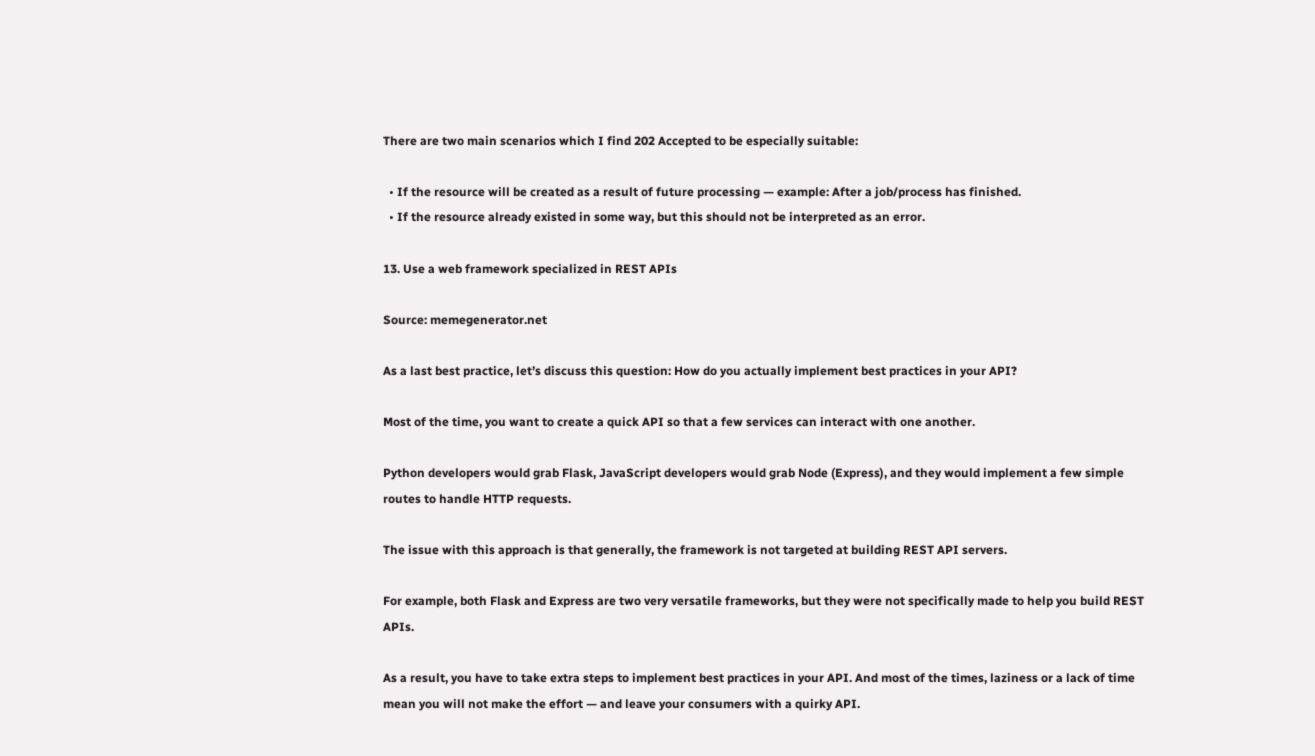There are two main scenarios which I find 202 Accepted to be especially suitable:

  • If the resource will be created as a result of future processing — example: After a job/process has finished.
  • If the resource already existed in some way, but this should not be interpreted as an error.

13. Use a web framework specialized in REST APIs

Source: memegenerator.net

As a last best practice, let’s discuss this question: How do you actually implement best practices in your API?

Most of the time, you want to create a quick API so that a few services can interact with one another.

Python developers would grab Flask, JavaScript developers would grab Node (Express), and they would implement a few simple routes to handle HTTP requests.

The issue with this approach is that generally, the framework is not targeted at building REST API servers.

For example, both Flask and Express are two very versatile frameworks, but they were not specifically made to help you build REST APIs.

As a result, you have to take extra steps to implement best practices in your API. And most of the times, laziness or a lack of time mean you will not make the effort — and leave your consumers with a quirky API.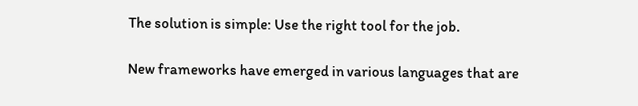The solution is simple: Use the right tool for the job.

New frameworks have emerged in various languages that are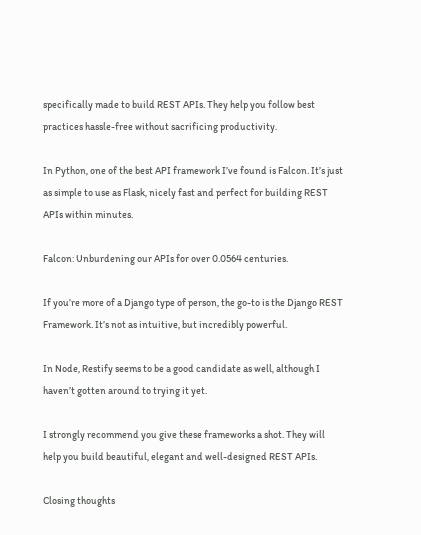specifically made to build REST APIs. They help you follow best practices hassle-free without sacrificing productivity.

In Python, one of the best API framework I’ve found is Falcon. It’s just as simple to use as Flask, nicely fast and perfect for building REST APIs within minutes.

Falcon: Unburdening our APIs for over 0.0564 centuries.

If you’re more of a Django type of person, the go-to is the Django REST Framework. It’s not as intuitive, but incredibly powerful.

In Node, Restify seems to be a good candidate as well, although I haven’t gotten around to trying it yet.

I strongly recommend you give these frameworks a shot. They will help you build beautiful, elegant and well-designed REST APIs.

Closing thoughts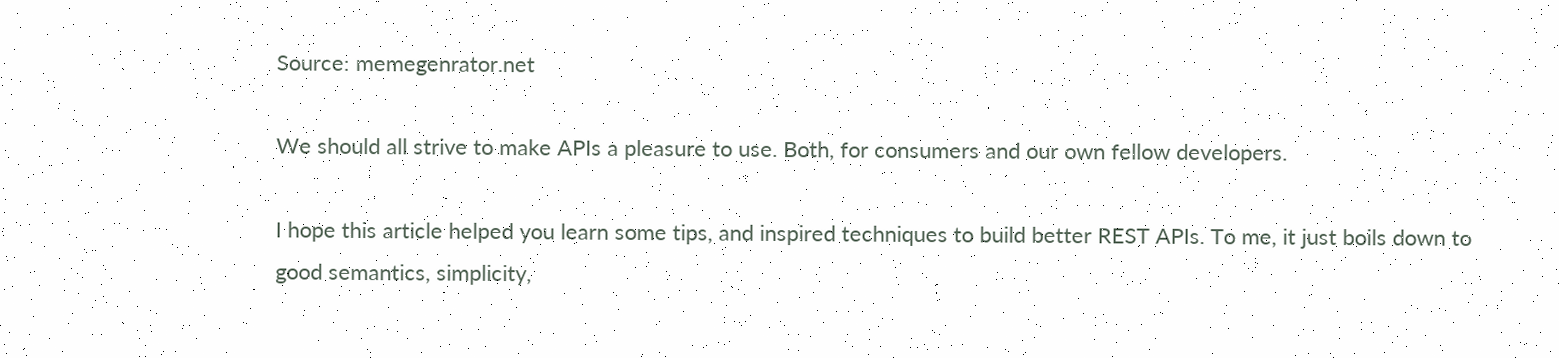Source: memegenrator.net

We should all strive to make APIs a pleasure to use. Both, for consumers and our own fellow developers.

I hope this article helped you learn some tips, and inspired techniques to build better REST APIs. To me, it just boils down to good semantics, simplicity,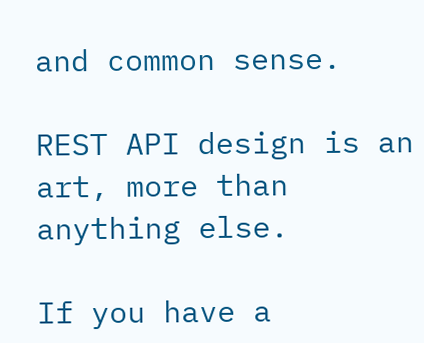and common sense.

REST API design is an art, more than anything else.

If you have a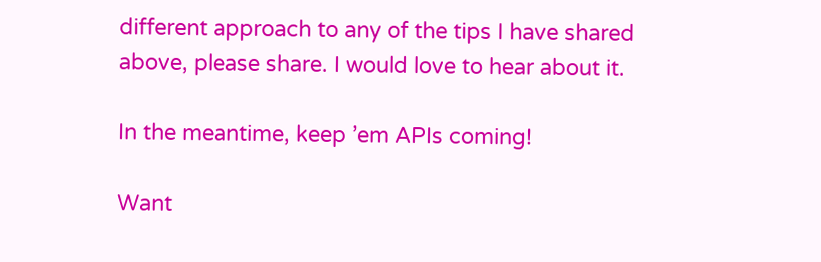different approach to any of the tips I have shared above, please share. I would love to hear about it.

In the meantime, keep ’em APIs coming!

Want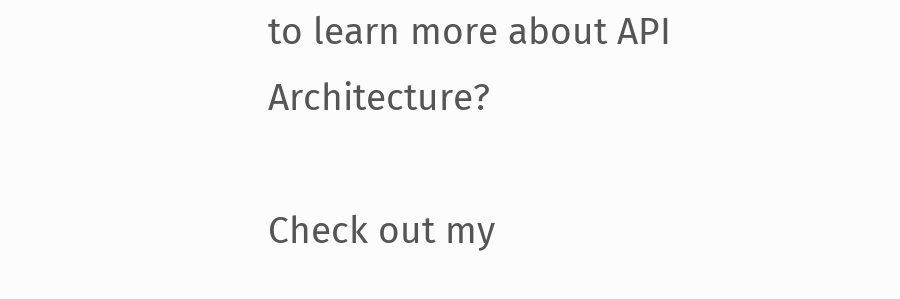to learn more about API Architecture?

Check out my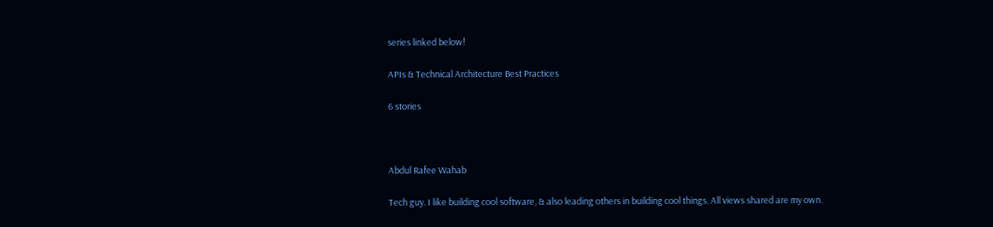series linked below!

APIs & Technical Architecture Best Practices

6 stories



Abdul Rafee Wahab

Tech guy. I like building cool software, & also leading others in building cool things. All views shared are my own.